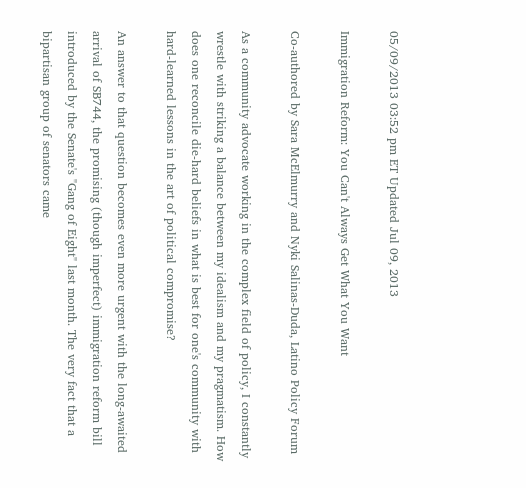05/09/2013 03:52 pm ET Updated Jul 09, 2013

Immigration Reform: You Can't Always Get What You Want

Co-authored by Sara McElmurry and Nyki Salinas-Duda, Latino Policy Forum

As a community advocate working in the complex field of policy, I constantly wrestle with striking a balance between my idealism and my pragmatism. How does one reconcile die-hard beliefs in what is best for one's community with hard-learned lessons in the art of political compromise?

An answer to that question becomes even more urgent with the long-awaited arrival of SB744, the promising (though imperfect) immigration reform bill introduced by the Senate's "Gang of Eight" last month. The very fact that a bipartisan group of senators came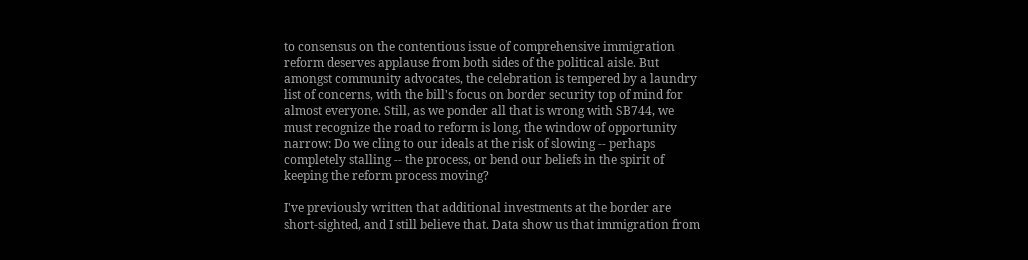to consensus on the contentious issue of comprehensive immigration reform deserves applause from both sides of the political aisle. But amongst community advocates, the celebration is tempered by a laundry list of concerns, with the bill's focus on border security top of mind for almost everyone. Still, as we ponder all that is wrong with SB744, we must recognize the road to reform is long, the window of opportunity narrow: Do we cling to our ideals at the risk of slowing -- perhaps completely stalling -- the process, or bend our beliefs in the spirit of keeping the reform process moving?

I've previously written that additional investments at the border are short-sighted, and I still believe that. Data show us that immigration from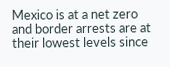Mexico is at a net zero and border arrests are at their lowest levels since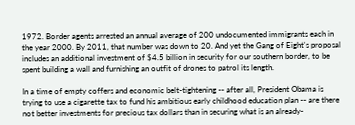1972. Border agents arrested an annual average of 200 undocumented immigrants each in the year 2000. By 2011, that number was down to 20. And yet the Gang of Eight's proposal includes an additional investment of $4.5 billion in security for our southern border, to be spent building a wall and furnishing an outfit of drones to patrol its length.

In a time of empty coffers and economic belt-tightening -- after all, President Obama is trying to use a cigarette tax to fund his ambitious early childhood education plan -- are there not better investments for precious tax dollars than in securing what is an already-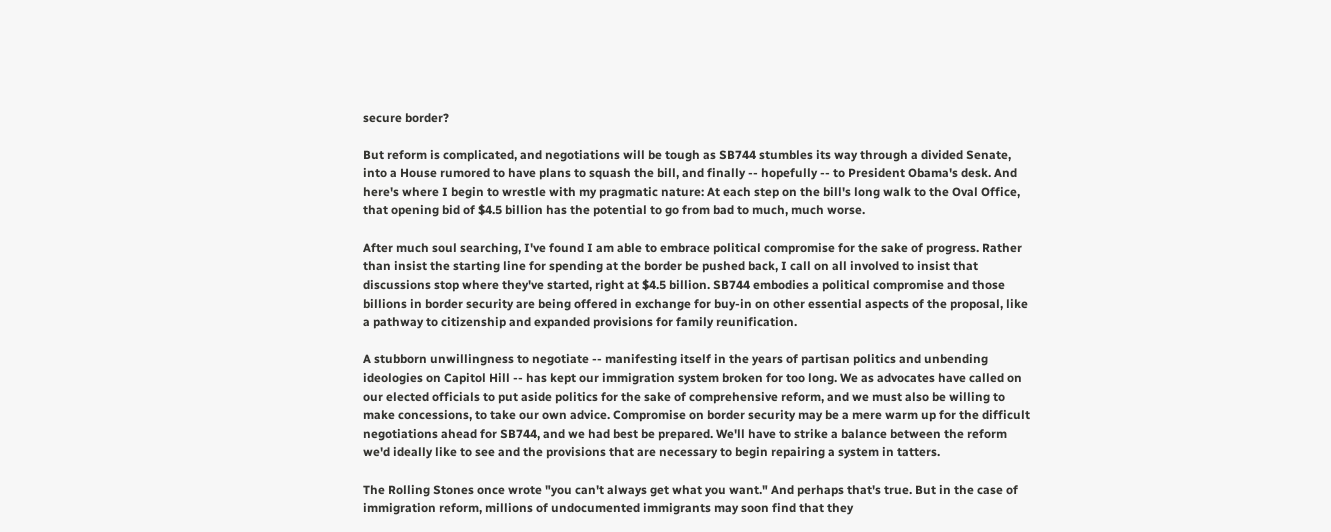secure border?

But reform is complicated, and negotiations will be tough as SB744 stumbles its way through a divided Senate, into a House rumored to have plans to squash the bill, and finally -- hopefully -- to President Obama's desk. And here's where I begin to wrestle with my pragmatic nature: At each step on the bill's long walk to the Oval Office, that opening bid of $4.5 billion has the potential to go from bad to much, much worse.

After much soul searching, I've found I am able to embrace political compromise for the sake of progress. Rather than insist the starting line for spending at the border be pushed back, I call on all involved to insist that discussions stop where they've started, right at $4.5 billion. SB744 embodies a political compromise and those billions in border security are being offered in exchange for buy-in on other essential aspects of the proposal, like a pathway to citizenship and expanded provisions for family reunification.

A stubborn unwillingness to negotiate -- manifesting itself in the years of partisan politics and unbending ideologies on Capitol Hill -- has kept our immigration system broken for too long. We as advocates have called on our elected officials to put aside politics for the sake of comprehensive reform, and we must also be willing to make concessions, to take our own advice. Compromise on border security may be a mere warm up for the difficult negotiations ahead for SB744, and we had best be prepared. We'll have to strike a balance between the reform we'd ideally like to see and the provisions that are necessary to begin repairing a system in tatters.

The Rolling Stones once wrote "you can't always get what you want." And perhaps that's true. But in the case of immigration reform, millions of undocumented immigrants may soon find that they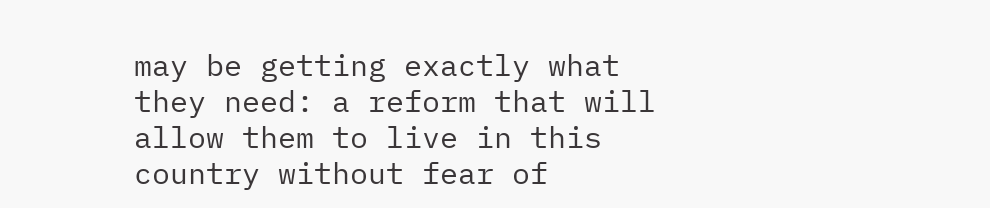may be getting exactly what they need: a reform that will allow them to live in this country without fear of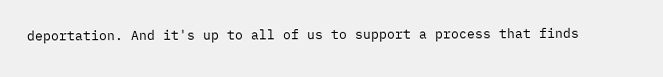deportation. And it's up to all of us to support a process that finds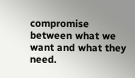compromise between what we want and what they need.